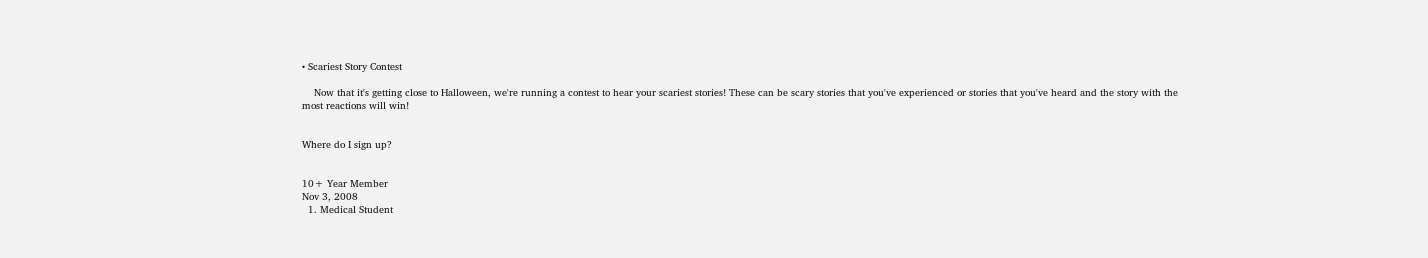• Scariest Story Contest

    Now that it's getting close to Halloween, we're running a contest to hear your scariest stories! These can be scary stories that you've experienced or stories that you've heard and the story with the most reactions will win!


Where do I sign up?


10+ Year Member
Nov 3, 2008
  1. Medical Student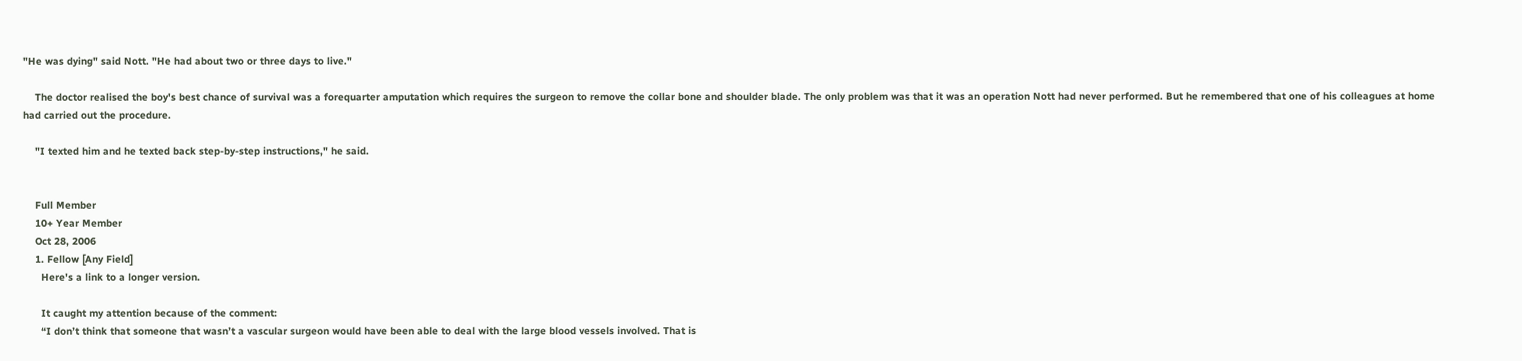"He was dying" said Nott. "He had about two or three days to live."

    The doctor realised the boy's best chance of survival was a forequarter amputation which requires the surgeon to remove the collar bone and shoulder blade. The only problem was that it was an operation Nott had never performed. But he remembered that one of his colleagues at home had carried out the procedure.

    "I texted him and he texted back step-by-step instructions," he said.


    Full Member
    10+ Year Member
    Oct 28, 2006
    1. Fellow [Any Field]
      Here's a link to a longer version.

      It caught my attention because of the comment:
      “I don’t think that someone that wasn’t a vascular surgeon would have been able to deal with the large blood vessels involved. That is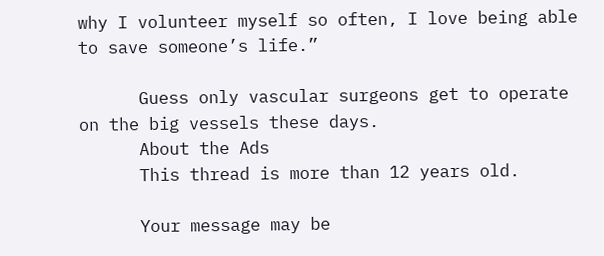why I volunteer myself so often, I love being able to save someone’s life.”

      Guess only vascular surgeons get to operate on the big vessels these days.
      About the Ads
      This thread is more than 12 years old.

      Your message may be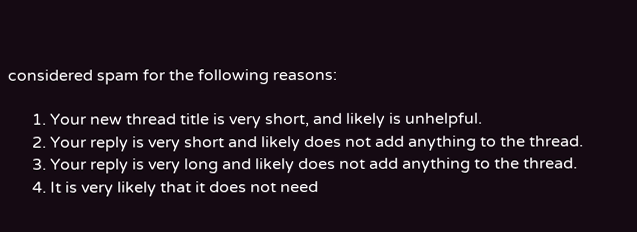considered spam for the following reasons:

      1. Your new thread title is very short, and likely is unhelpful.
      2. Your reply is very short and likely does not add anything to the thread.
      3. Your reply is very long and likely does not add anything to the thread.
      4. It is very likely that it does not need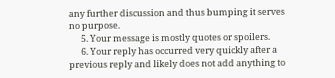any further discussion and thus bumping it serves no purpose.
      5. Your message is mostly quotes or spoilers.
      6. Your reply has occurred very quickly after a previous reply and likely does not add anything to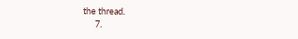the thread.
      7.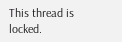This thread is locked.